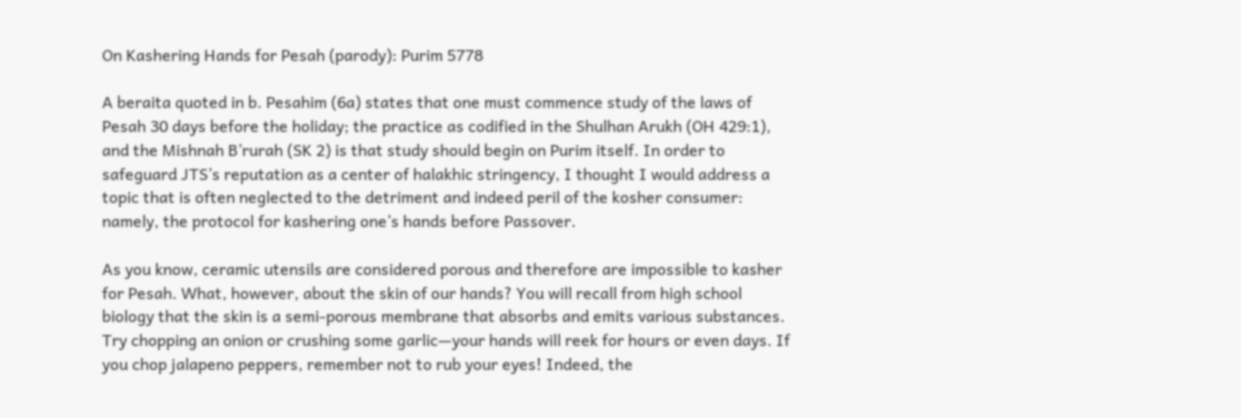On Kashering Hands for Pesah (parody): Purim 5778

A beraita quoted in b. Pesahim (6a) states that one must commence study of the laws of Pesah 30 days before the holiday; the practice as codified in the Shulhan Arukh (OH 429:1), and the Mishnah B’rurah (SK 2) is that study should begin on Purim itself. In order to safeguard JTS’s reputation as a center of halakhic stringency, I thought I would address a topic that is often neglected to the detriment and indeed peril of the kosher consumer: namely, the protocol for kashering one’s hands before Passover.

As you know, ceramic utensils are considered porous and therefore are impossible to kasher for Pesah. What, however, about the skin of our hands? You will recall from high school biology that the skin is a semi-porous membrane that absorbs and emits various substances. Try chopping an onion or crushing some garlic—your hands will reek for hours or even days. If you chop jalapeno peppers, remember not to rub your eyes! Indeed, the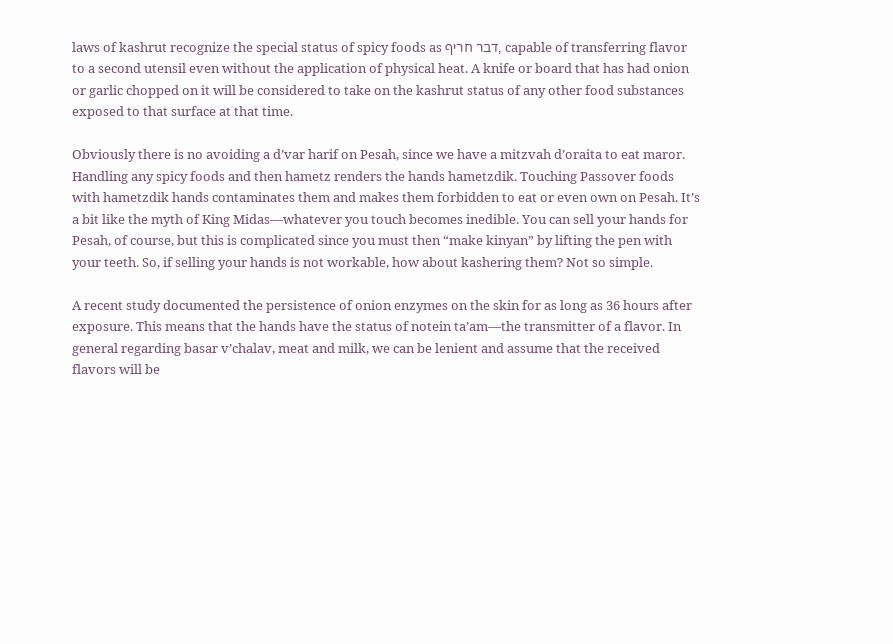laws of kashrut recognize the special status of spicy foods as דבר חריף, capable of transferring flavor to a second utensil even without the application of physical heat. A knife or board that has had onion or garlic chopped on it will be considered to take on the kashrut status of any other food substances exposed to that surface at that time.

Obviously there is no avoiding a d’var harif on Pesah, since we have a mitzvah d’oraita to eat maror. Handling any spicy foods and then hametz renders the hands hametzdik. Touching Passover foods with hametzdik hands contaminates them and makes them forbidden to eat or even own on Pesah. It’s a bit like the myth of King Midas—whatever you touch becomes inedible. You can sell your hands for Pesah, of course, but this is complicated since you must then “make kinyan” by lifting the pen with your teeth. So, if selling your hands is not workable, how about kashering them? Not so simple.

A recent study documented the persistence of onion enzymes on the skin for as long as 36 hours after exposure. This means that the hands have the status of notein ta’am—the transmitter of a flavor. In general regarding basar v’chalav, meat and milk, we can be lenient and assume that the received flavors will be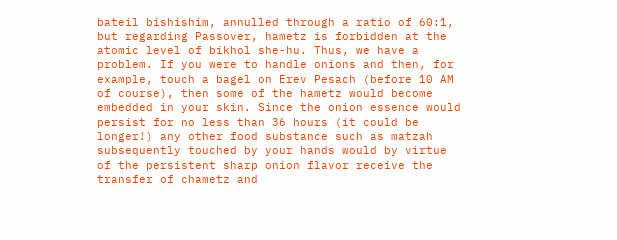bateil bishishim, annulled through a ratio of 60:1, but regarding Passover, hametz is forbidden at the atomic level of bikhol she-hu. Thus, we have a problem. If you were to handle onions and then, for example, touch a bagel on Erev Pesach (before 10 AM of course), then some of the hametz would become embedded in your skin. Since the onion essence would persist for no less than 36 hours (it could be longer!) any other food substance such as matzah subsequently touched by your hands would by virtue of the persistent sharp onion flavor receive the transfer of chametz and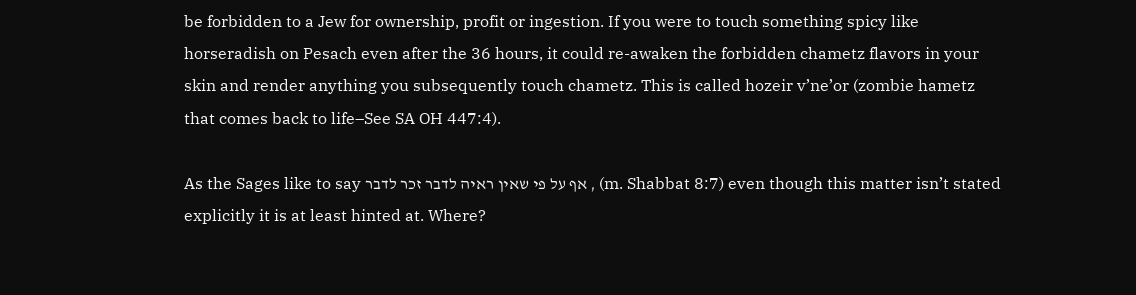be forbidden to a Jew for ownership, profit or ingestion. If you were to touch something spicy like horseradish on Pesach even after the 36 hours, it could re-awaken the forbidden chametz flavors in your skin and render anything you subsequently touch chametz. This is called hozeir v’ne’or (zombie hametz that comes back to life–See SA OH 447:4).

As the Sages like to say אף על פי שאין ראיה לדבר זכר לדבר , (m. Shabbat 8:7) even though this matter isn’t stated explicitly it is at least hinted at. Where?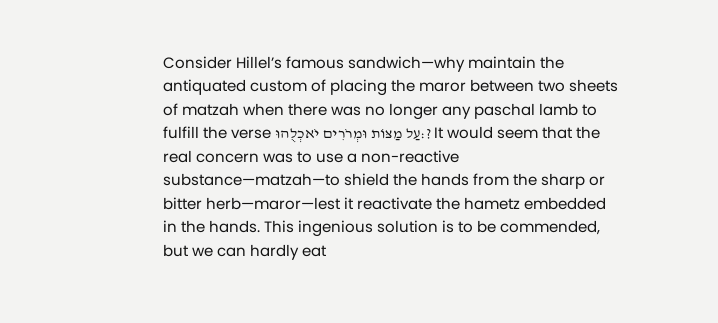Consider Hillel’s famous sandwich—why maintain the antiquated custom of placing the maror between two sheets of matzah when there was no longer any paschal lamb to fulfill the verse עַל מַצּוֹת וּמְרֹרִים יֹאכְלֻהוּ:? It would seem that the real concern was to use a non-reactive substance—matzah—to shield the hands from the sharp or bitter herb—maror—lest it reactivate the hametz embedded in the hands. This ingenious solution is to be commended, but we can hardly eat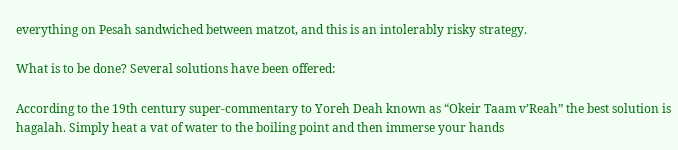everything on Pesah sandwiched between matzot, and this is an intolerably risky strategy.

What is to be done? Several solutions have been offered:

According to the 19th century super-commentary to Yoreh Deah known as “Okeir Taam v’Reah” the best solution is hagalah. Simply heat a vat of water to the boiling point and then immerse your hands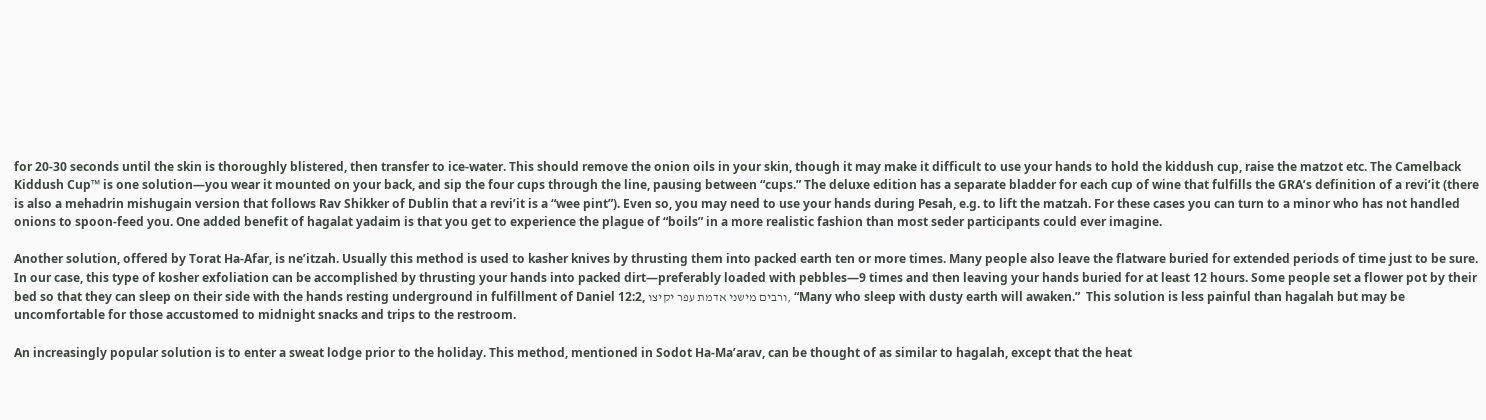for 20-30 seconds until the skin is thoroughly blistered, then transfer to ice-water. This should remove the onion oils in your skin, though it may make it difficult to use your hands to hold the kiddush cup, raise the matzot etc. The Camelback Kiddush Cup™ is one solution—you wear it mounted on your back, and sip the four cups through the line, pausing between “cups.” The deluxe edition has a separate bladder for each cup of wine that fulfills the GRA’s definition of a revi’it (there is also a mehadrin mishugain version that follows Rav Shikker of Dublin that a revi’it is a “wee pint”). Even so, you may need to use your hands during Pesah, e.g. to lift the matzah. For these cases you can turn to a minor who has not handled onions to spoon-feed you. One added benefit of hagalat yadaim is that you get to experience the plague of “boils” in a more realistic fashion than most seder participants could ever imagine.

Another solution, offered by Torat Ha-Afar, is ne’itzah. Usually this method is used to kasher knives by thrusting them into packed earth ten or more times. Many people also leave the flatware buried for extended periods of time just to be sure. In our case, this type of kosher exfoliation can be accomplished by thrusting your hands into packed dirt—preferably loaded with pebbles—9 times and then leaving your hands buried for at least 12 hours. Some people set a flower pot by their bed so that they can sleep on their side with the hands resting underground in fulfillment of Daniel 12:2, ורבים מישני אדמת עפר יקיצו, “Many who sleep with dusty earth will awaken.”  This solution is less painful than hagalah but may be uncomfortable for those accustomed to midnight snacks and trips to the restroom.

An increasingly popular solution is to enter a sweat lodge prior to the holiday. This method, mentioned in Sodot Ha-Ma’arav, can be thought of as similar to hagalah, except that the heat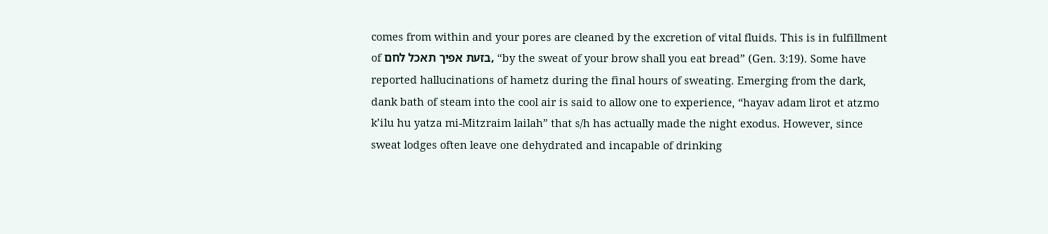comes from within and your pores are cleaned by the excretion of vital fluids. This is in fulfillment of בזעת אפיך תאכל לחם, “by the sweat of your brow shall you eat bread” (Gen. 3:19). Some have reported hallucinations of hametz during the final hours of sweating. Emerging from the dark, dank bath of steam into the cool air is said to allow one to experience, “hayav adam lirot et atzmo k’ilu hu yatza mi-Mitzraim lailah” that s/h has actually made the night exodus. However, since sweat lodges often leave one dehydrated and incapable of drinking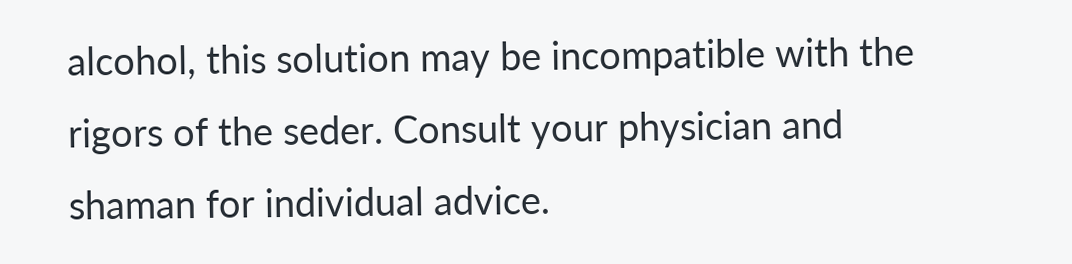alcohol, this solution may be incompatible with the rigors of the seder. Consult your physician and shaman for individual advice.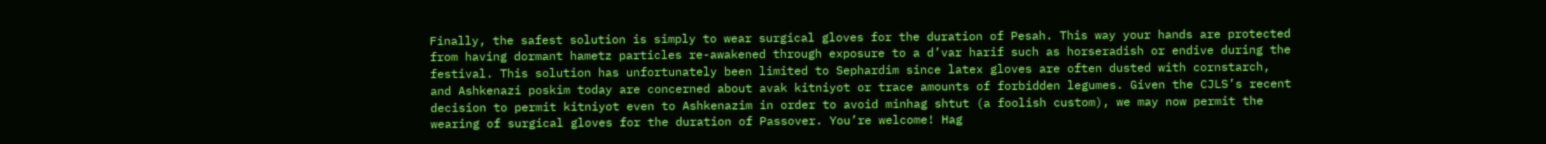Finally, the safest solution is simply to wear surgical gloves for the duration of Pesah. This way your hands are protected from having dormant hametz particles re-awakened through exposure to a d’var harif such as horseradish or endive during the festival. This solution has unfortunately been limited to Sephardim since latex gloves are often dusted with cornstarch, and Ashkenazi poskim today are concerned about avak kitniyot or trace amounts of forbidden legumes. Given the CJLS’s recent decision to permit kitniyot even to Ashkenazim in order to avoid minhag shtut (a foolish custom), we may now permit the wearing of surgical gloves for the duration of Passover. You’re welcome! Hag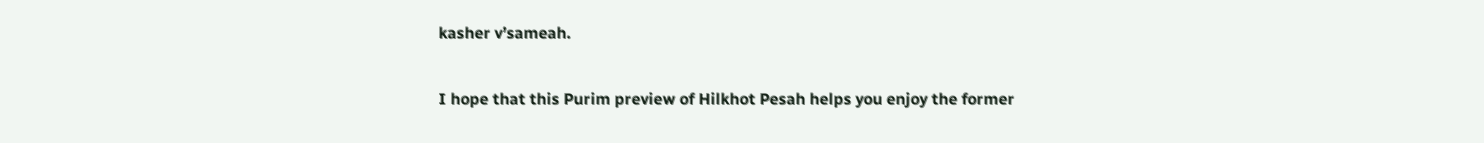kasher v’sameah.

I hope that this Purim preview of Hilkhot Pesah helps you enjoy the former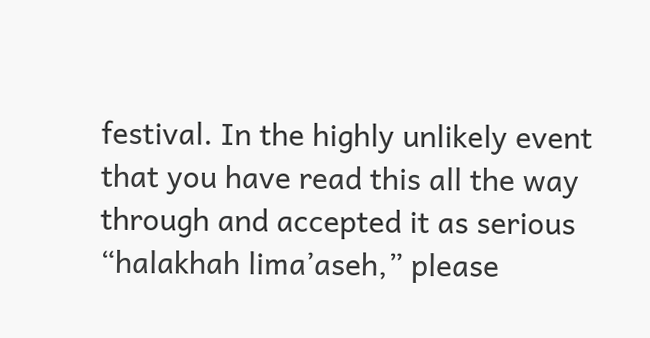festival. In the highly unlikely event that you have read this all the way through and accepted it as serious “halakhah lima’aseh,” please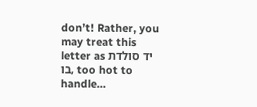don’t! Rather, you may treat this letter as יד סולדת בו, too hot to handle…